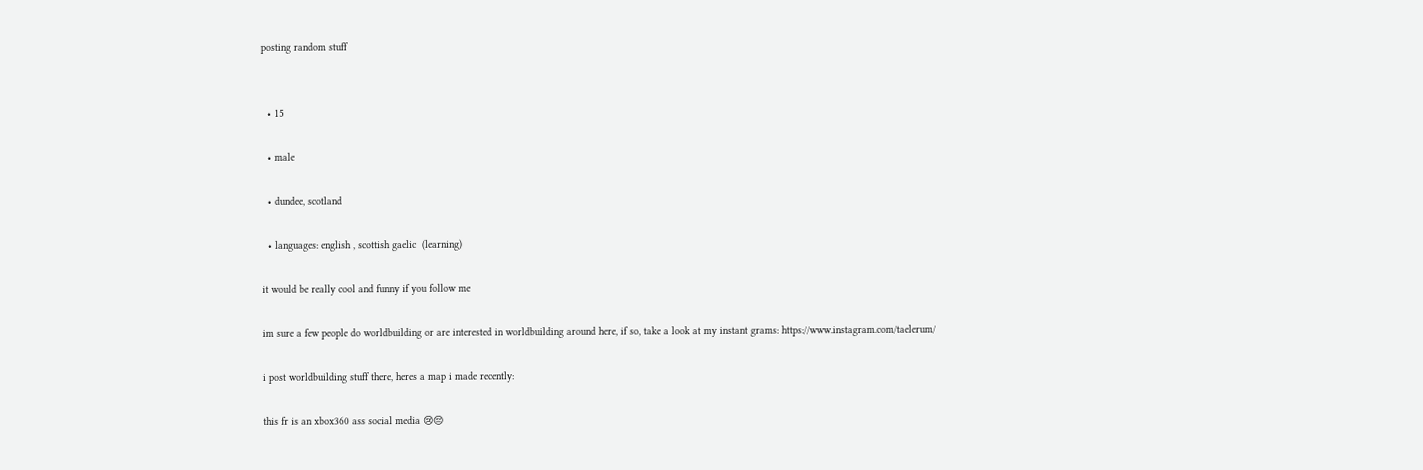posting random stuff


  • 15

  • male

  • dundee, scotland

  • languages: english , scottish gaelic  (learning)

it would be really cool and funny if you follow me

im sure a few people do worldbuilding or are interested in worldbuilding around here, if so, take a look at my instant grams: https://www.instagram.com/taelerum/

i post worldbuilding stuff there, heres a map i made recently:

this fr is an xbox360 ass social media 😢😔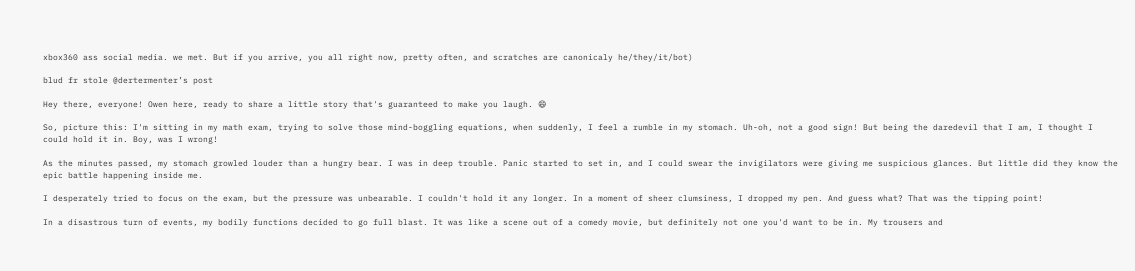xbox360 ass social media. we met. But if you arrive, you all right now, pretty often, and scratches are canonicaly he/they/it/bot)

blud fr stole @dertermenter’s post

Hey there, everyone! Owen here, ready to share a little story that's guaranteed to make you laugh. 😄

So, picture this: I'm sitting in my math exam, trying to solve those mind-boggling equations, when suddenly, I feel a rumble in my stomach. Uh-oh, not a good sign! But being the daredevil that I am, I thought I could hold it in. Boy, was I wrong!

As the minutes passed, my stomach growled louder than a hungry bear. I was in deep trouble. Panic started to set in, and I could swear the invigilators were giving me suspicious glances. But little did they know the epic battle happening inside me.

I desperately tried to focus on the exam, but the pressure was unbearable. I couldn't hold it any longer. In a moment of sheer clumsiness, I dropped my pen. And guess what? That was the tipping point!

In a disastrous turn of events, my bodily functions decided to go full blast. It was like a scene out of a comedy movie, but definitely not one you'd want to be in. My trousers and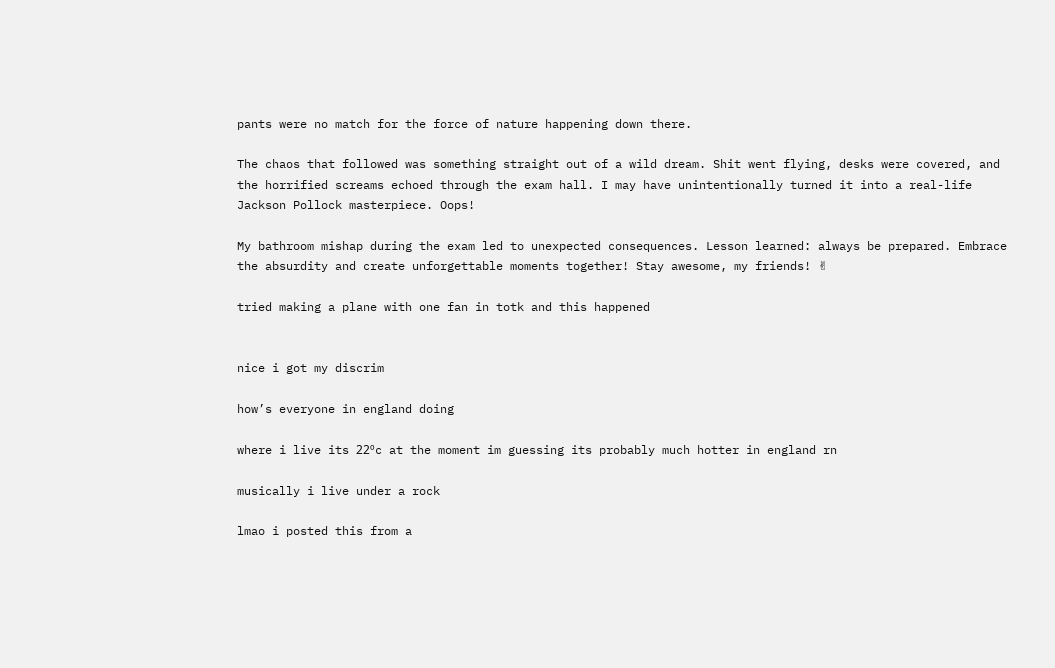pants were no match for the force of nature happening down there.

The chaos that followed was something straight out of a wild dream. Shit went flying, desks were covered, and the horrified screams echoed through the exam hall. I may have unintentionally turned it into a real-life Jackson Pollock masterpiece. Oops!

My bathroom mishap during the exam led to unexpected consequences. Lesson learned: always be prepared. Embrace the absurdity and create unforgettable moments together! Stay awesome, my friends! ✌

tried making a plane with one fan in totk and this happened


nice i got my discrim

how’s everyone in england doing

where i live its 22ºc at the moment im guessing its probably much hotter in england rn

musically i live under a rock

lmao i posted this from a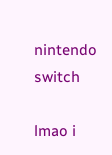nintendo switch

lmao i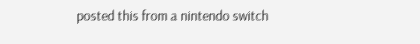posted this from a nintendo switch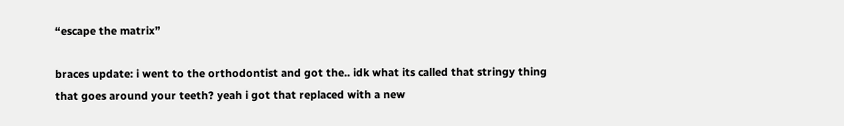“escape the matrix”

braces update: i went to the orthodontist and got the.. idk what its called that stringy thing that goes around your teeth? yeah i got that replaced with a new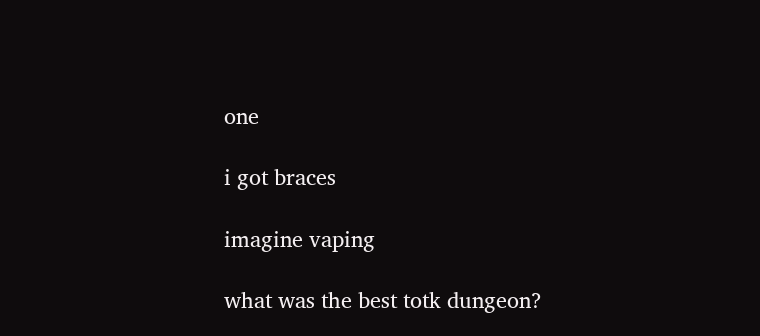one

i got braces

imagine vaping

what was the best totk dungeon?